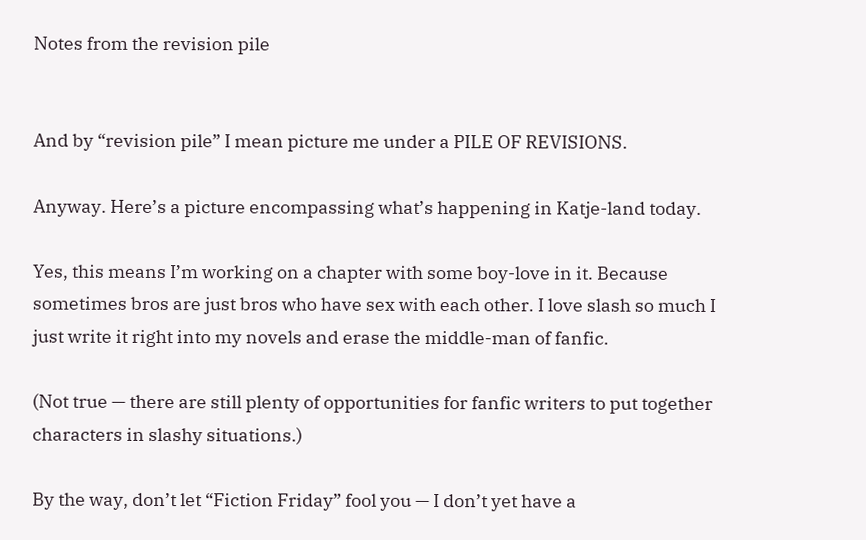Notes from the revision pile


And by “revision pile” I mean picture me under a PILE OF REVISIONS.

Anyway. Here’s a picture encompassing what’s happening in Katje-land today.

Yes, this means I’m working on a chapter with some boy-love in it. Because sometimes bros are just bros who have sex with each other. I love slash so much I just write it right into my novels and erase the middle-man of fanfic.

(Not true — there are still plenty of opportunities for fanfic writers to put together characters in slashy situations.)

By the way, don’t let “Fiction Friday” fool you — I don’t yet have a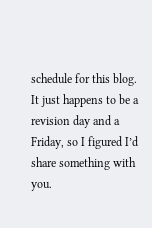schedule for this blog. It just happens to be a revision day and a Friday, so I figured I’d share something with you.